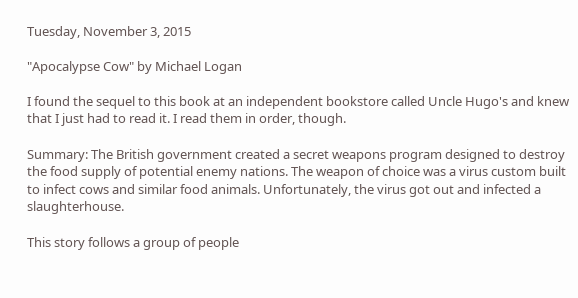Tuesday, November 3, 2015

"Apocalypse Cow" by Michael Logan

I found the sequel to this book at an independent bookstore called Uncle Hugo's and knew that I just had to read it. I read them in order, though.

Summary: The British government created a secret weapons program designed to destroy the food supply of potential enemy nations. The weapon of choice was a virus custom built to infect cows and similar food animals. Unfortunately, the virus got out and infected a slaughterhouse.

This story follows a group of people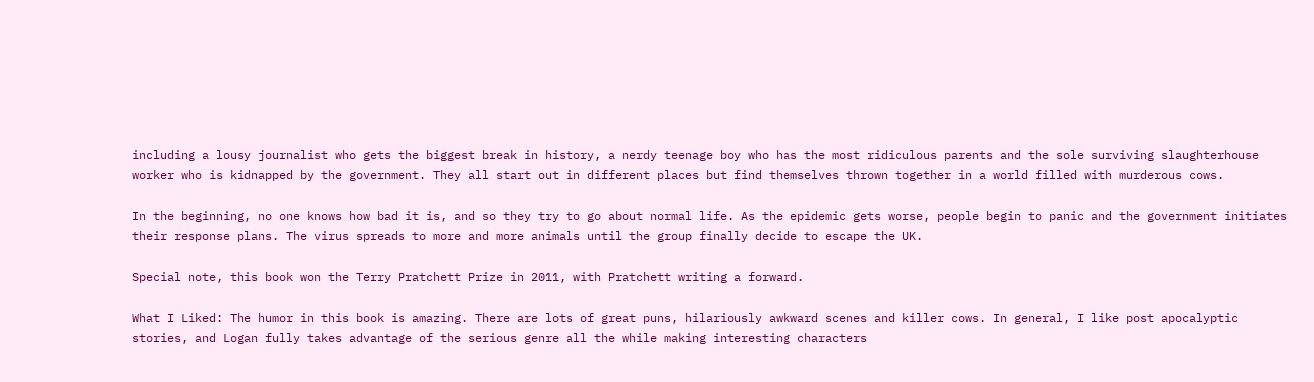including a lousy journalist who gets the biggest break in history, a nerdy teenage boy who has the most ridiculous parents and the sole surviving slaughterhouse worker who is kidnapped by the government. They all start out in different places but find themselves thrown together in a world filled with murderous cows.

In the beginning, no one knows how bad it is, and so they try to go about normal life. As the epidemic gets worse, people begin to panic and the government initiates their response plans. The virus spreads to more and more animals until the group finally decide to escape the UK.

Special note, this book won the Terry Pratchett Prize in 2011, with Pratchett writing a forward.

What I Liked: The humor in this book is amazing. There are lots of great puns, hilariously awkward scenes and killer cows. In general, I like post apocalyptic stories, and Logan fully takes advantage of the serious genre all the while making interesting characters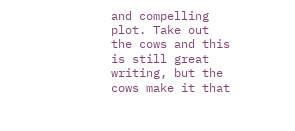and compelling plot. Take out the cows and this is still great writing, but the cows make it that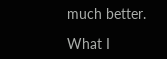much better.

What I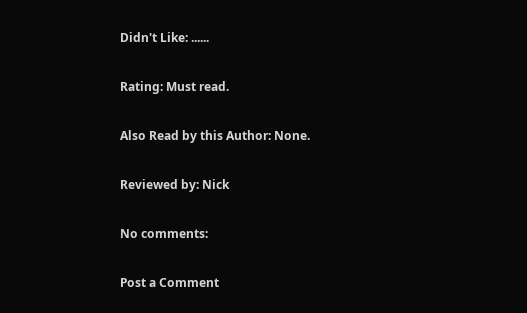Didn't Like: ......

Rating: Must read.

Also Read by this Author: None.

Reviewed by: Nick

No comments:

Post a Comment